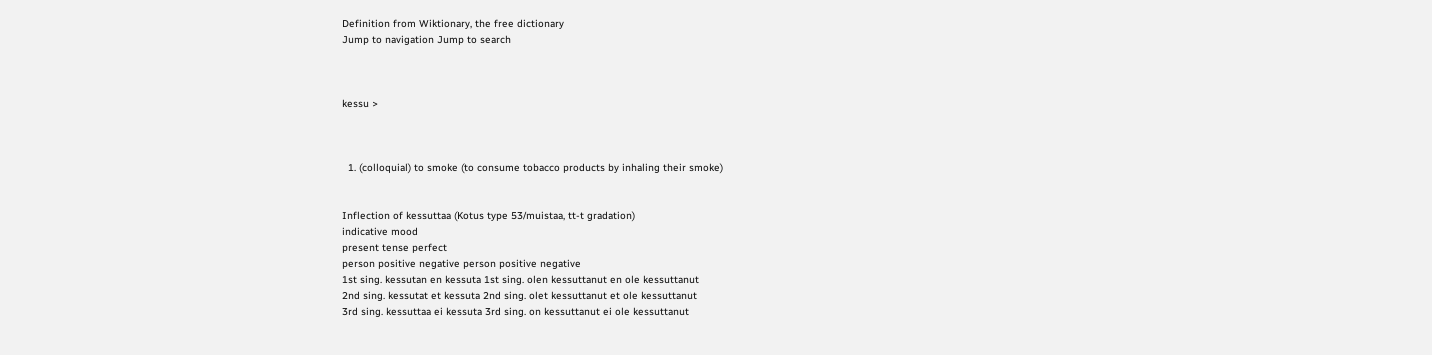Definition from Wiktionary, the free dictionary
Jump to navigation Jump to search



kessu >



  1. (colloquial) to smoke (to consume tobacco products by inhaling their smoke)


Inflection of kessuttaa (Kotus type 53/muistaa, tt-t gradation)
indicative mood
present tense perfect
person positive negative person positive negative
1st sing. kessutan en kessuta 1st sing. olen kessuttanut en ole kessuttanut
2nd sing. kessutat et kessuta 2nd sing. olet kessuttanut et ole kessuttanut
3rd sing. kessuttaa ei kessuta 3rd sing. on kessuttanut ei ole kessuttanut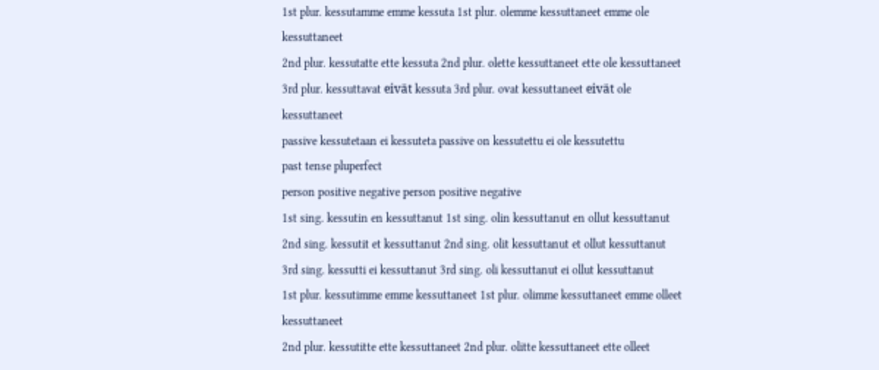1st plur. kessutamme emme kessuta 1st plur. olemme kessuttaneet emme ole kessuttaneet
2nd plur. kessutatte ette kessuta 2nd plur. olette kessuttaneet ette ole kessuttaneet
3rd plur. kessuttavat eivät kessuta 3rd plur. ovat kessuttaneet eivät ole kessuttaneet
passive kessutetaan ei kessuteta passive on kessutettu ei ole kessutettu
past tense pluperfect
person positive negative person positive negative
1st sing. kessutin en kessuttanut 1st sing. olin kessuttanut en ollut kessuttanut
2nd sing. kessutit et kessuttanut 2nd sing. olit kessuttanut et ollut kessuttanut
3rd sing. kessutti ei kessuttanut 3rd sing. oli kessuttanut ei ollut kessuttanut
1st plur. kessutimme emme kessuttaneet 1st plur. olimme kessuttaneet emme olleet kessuttaneet
2nd plur. kessutitte ette kessuttaneet 2nd plur. olitte kessuttaneet ette olleet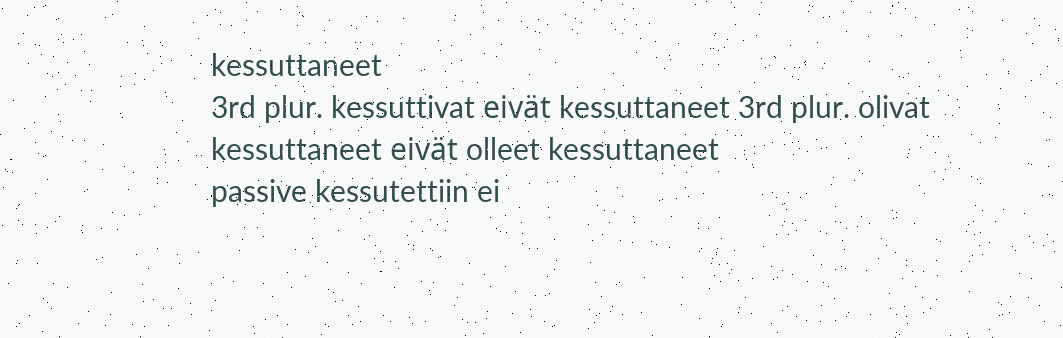kessuttaneet
3rd plur. kessuttivat eivät kessuttaneet 3rd plur. olivat kessuttaneet eivät olleet kessuttaneet
passive kessutettiin ei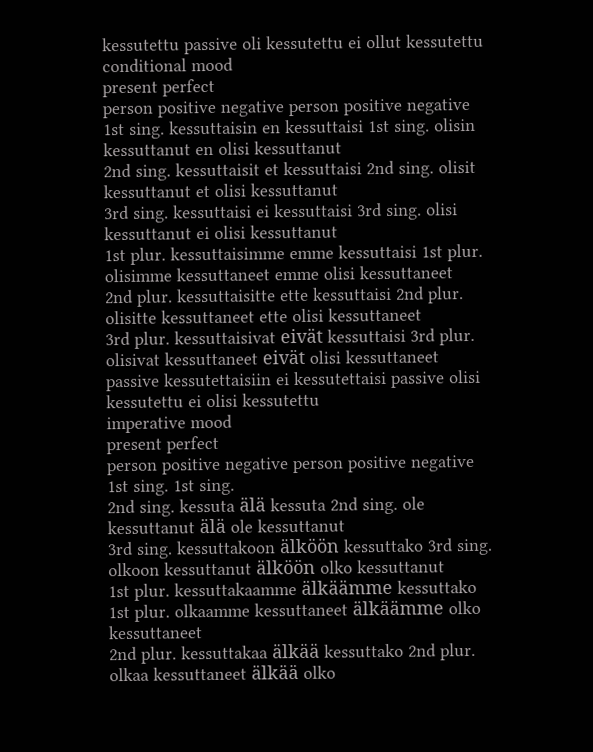kessutettu passive oli kessutettu ei ollut kessutettu
conditional mood
present perfect
person positive negative person positive negative
1st sing. kessuttaisin en kessuttaisi 1st sing. olisin kessuttanut en olisi kessuttanut
2nd sing. kessuttaisit et kessuttaisi 2nd sing. olisit kessuttanut et olisi kessuttanut
3rd sing. kessuttaisi ei kessuttaisi 3rd sing. olisi kessuttanut ei olisi kessuttanut
1st plur. kessuttaisimme emme kessuttaisi 1st plur. olisimme kessuttaneet emme olisi kessuttaneet
2nd plur. kessuttaisitte ette kessuttaisi 2nd plur. olisitte kessuttaneet ette olisi kessuttaneet
3rd plur. kessuttaisivat eivät kessuttaisi 3rd plur. olisivat kessuttaneet eivät olisi kessuttaneet
passive kessutettaisiin ei kessutettaisi passive olisi kessutettu ei olisi kessutettu
imperative mood
present perfect
person positive negative person positive negative
1st sing. 1st sing.
2nd sing. kessuta älä kessuta 2nd sing. ole kessuttanut älä ole kessuttanut
3rd sing. kessuttakoon älköön kessuttako 3rd sing. olkoon kessuttanut älköön olko kessuttanut
1st plur. kessuttakaamme älkäämme kessuttako 1st plur. olkaamme kessuttaneet älkäämme olko kessuttaneet
2nd plur. kessuttakaa älkää kessuttako 2nd plur. olkaa kessuttaneet älkää olko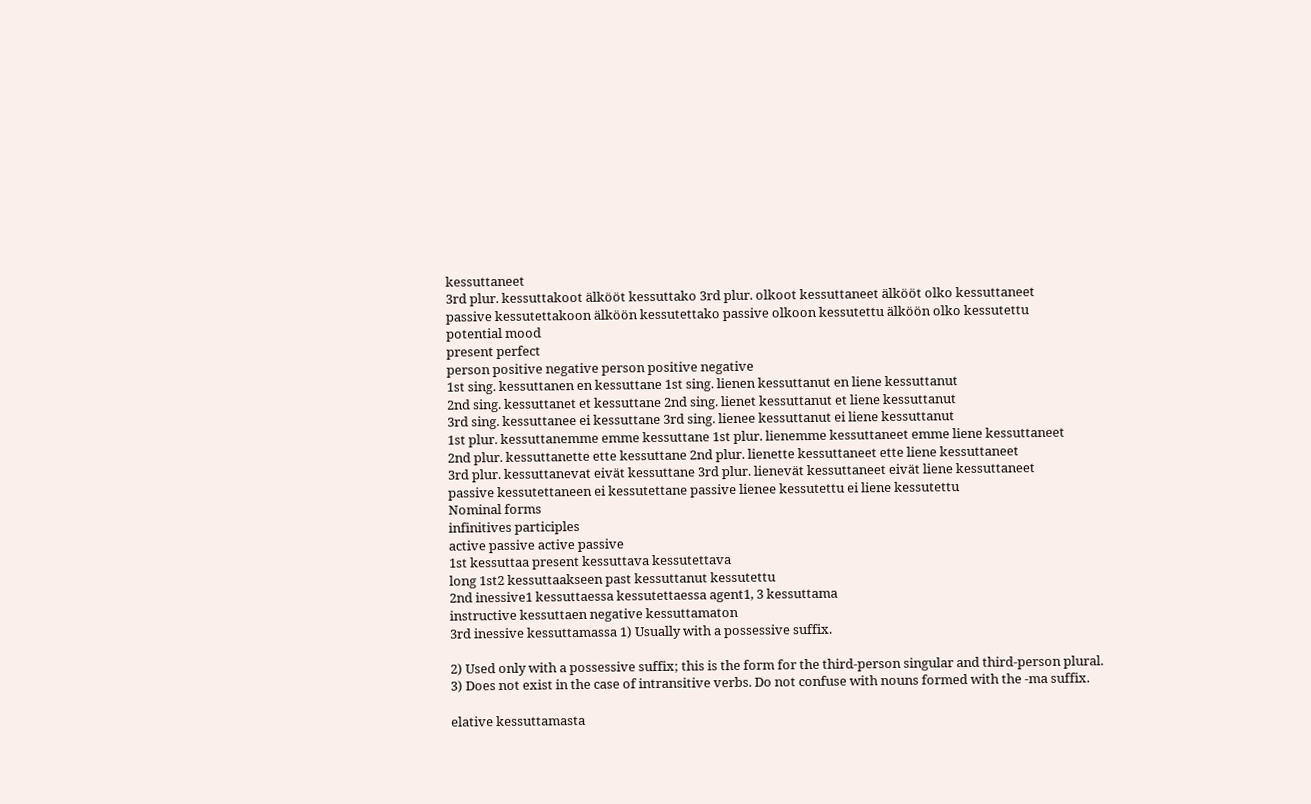kessuttaneet
3rd plur. kessuttakoot älkööt kessuttako 3rd plur. olkoot kessuttaneet älkööt olko kessuttaneet
passive kessutettakoon älköön kessutettako passive olkoon kessutettu älköön olko kessutettu
potential mood
present perfect
person positive negative person positive negative
1st sing. kessuttanen en kessuttane 1st sing. lienen kessuttanut en liene kessuttanut
2nd sing. kessuttanet et kessuttane 2nd sing. lienet kessuttanut et liene kessuttanut
3rd sing. kessuttanee ei kessuttane 3rd sing. lienee kessuttanut ei liene kessuttanut
1st plur. kessuttanemme emme kessuttane 1st plur. lienemme kessuttaneet emme liene kessuttaneet
2nd plur. kessuttanette ette kessuttane 2nd plur. lienette kessuttaneet ette liene kessuttaneet
3rd plur. kessuttanevat eivät kessuttane 3rd plur. lienevät kessuttaneet eivät liene kessuttaneet
passive kessutettaneen ei kessutettane passive lienee kessutettu ei liene kessutettu
Nominal forms
infinitives participles
active passive active passive
1st kessuttaa present kessuttava kessutettava
long 1st2 kessuttaakseen past kessuttanut kessutettu
2nd inessive1 kessuttaessa kessutettaessa agent1, 3 kessuttama
instructive kessuttaen negative kessuttamaton
3rd inessive kessuttamassa 1) Usually with a possessive suffix.

2) Used only with a possessive suffix; this is the form for the third-person singular and third-person plural.
3) Does not exist in the case of intransitive verbs. Do not confuse with nouns formed with the -ma suffix.

elative kessuttamasta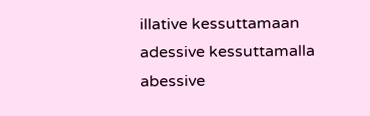illative kessuttamaan
adessive kessuttamalla
abessive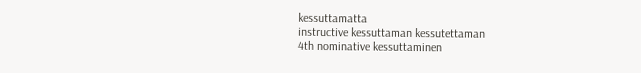kessuttamatta
instructive kessuttaman kessutettaman
4th nominative kessuttaminen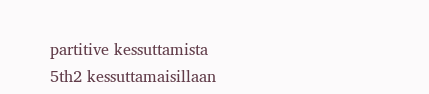partitive kessuttamista
5th2 kessuttamaisillaan